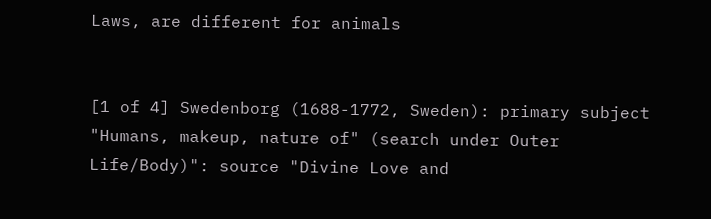Laws, are different for animals


[1 of 4] Swedenborg (1688-1772, Sweden): primary subject "Humans, makeup, nature of" (search under Outer Life/Body)": source "Divine Love and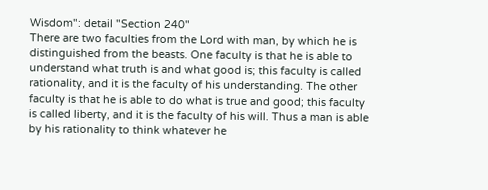Wisdom": detail "Section 240"
There are two faculties from the Lord with man, by which he is distinguished from the beasts. One faculty is that he is able to understand what truth is and what good is; this faculty is called rationality, and it is the faculty of his understanding. The other faculty is that he is able to do what is true and good; this faculty is called liberty, and it is the faculty of his will. Thus a man is able by his rationality to think whatever he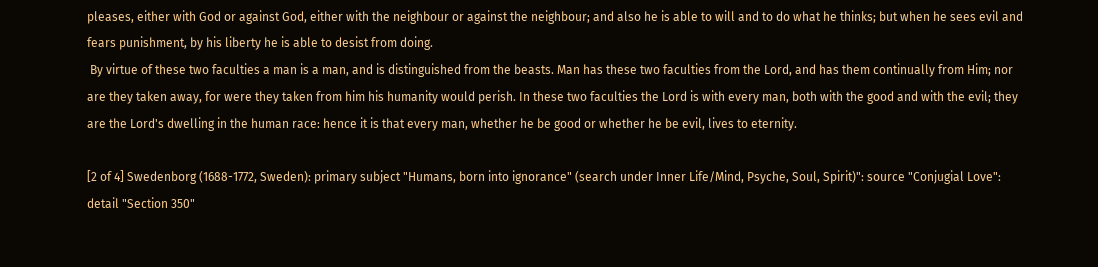pleases, either with God or against God, either with the neighbour or against the neighbour; and also he is able to will and to do what he thinks; but when he sees evil and fears punishment, by his liberty he is able to desist from doing.
 By virtue of these two faculties a man is a man, and is distinguished from the beasts. Man has these two faculties from the Lord, and has them continually from Him; nor are they taken away, for were they taken from him his humanity would perish. In these two faculties the Lord is with every man, both with the good and with the evil; they are the Lord's dwelling in the human race: hence it is that every man, whether he be good or whether he be evil, lives to eternity.

[2 of 4] Swedenborg (1688-1772, Sweden): primary subject "Humans, born into ignorance" (search under Inner Life/Mind, Psyche, Soul, Spirit)": source "Conjugial Love": detail "Section 350"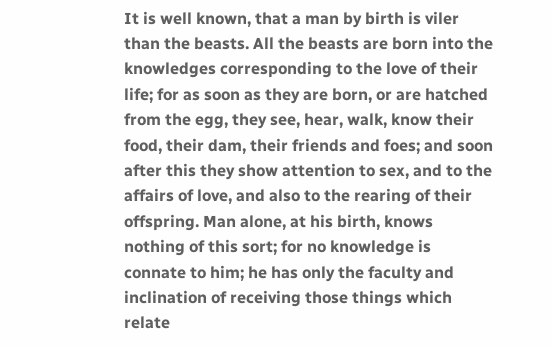It is well known, that a man by birth is viler than the beasts. All the beasts are born into the knowledges corresponding to the love of their life; for as soon as they are born, or are hatched from the egg, they see, hear, walk, know their food, their dam, their friends and foes; and soon after this they show attention to sex, and to the affairs of love, and also to the rearing of their offspring. Man alone, at his birth, knows nothing of this sort; for no knowledge is connate to him; he has only the faculty and inclination of receiving those things which relate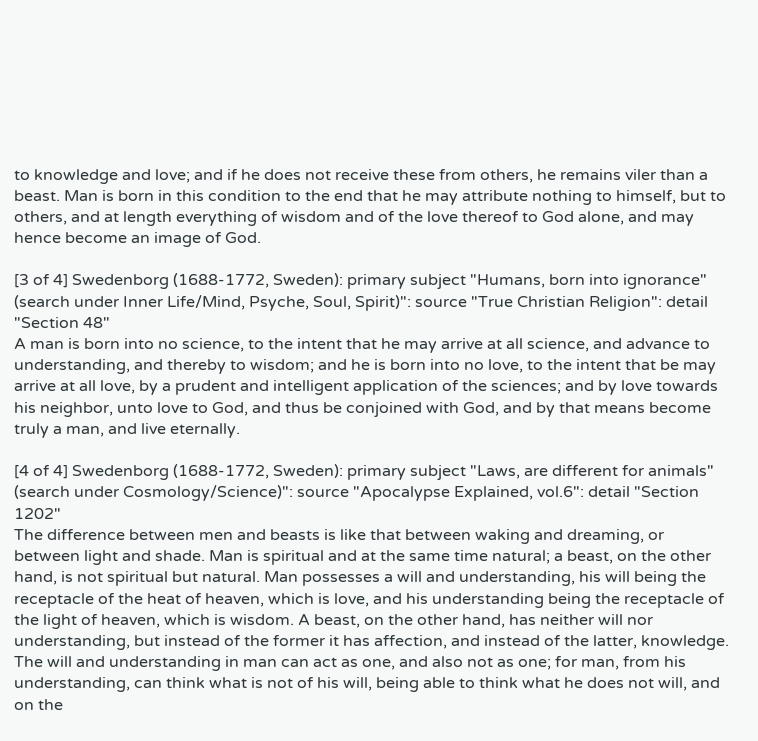to knowledge and love; and if he does not receive these from others, he remains viler than a beast. Man is born in this condition to the end that he may attribute nothing to himself, but to others, and at length everything of wisdom and of the love thereof to God alone, and may hence become an image of God.

[3 of 4] Swedenborg (1688-1772, Sweden): primary subject "Humans, born into ignorance" (search under Inner Life/Mind, Psyche, Soul, Spirit)": source "True Christian Religion": detail "Section 48"
A man is born into no science, to the intent that he may arrive at all science, and advance to understanding, and thereby to wisdom; and he is born into no love, to the intent that be may arrive at all love, by a prudent and intelligent application of the sciences; and by love towards his neighbor, unto love to God, and thus be conjoined with God, and by that means become truly a man, and live eternally.

[4 of 4] Swedenborg (1688-1772, Sweden): primary subject "Laws, are different for animals" (search under Cosmology/Science)": source "Apocalypse Explained, vol.6": detail "Section 1202"
The difference between men and beasts is like that between waking and dreaming, or between light and shade. Man is spiritual and at the same time natural; a beast, on the other hand, is not spiritual but natural. Man possesses a will and understanding, his will being the receptacle of the heat of heaven, which is love, and his understanding being the receptacle of the light of heaven, which is wisdom. A beast, on the other hand, has neither will nor understanding, but instead of the former it has affection, and instead of the latter, knowledge. The will and understanding in man can act as one, and also not as one; for man, from his understanding, can think what is not of his will, being able to think what he does not will, and on the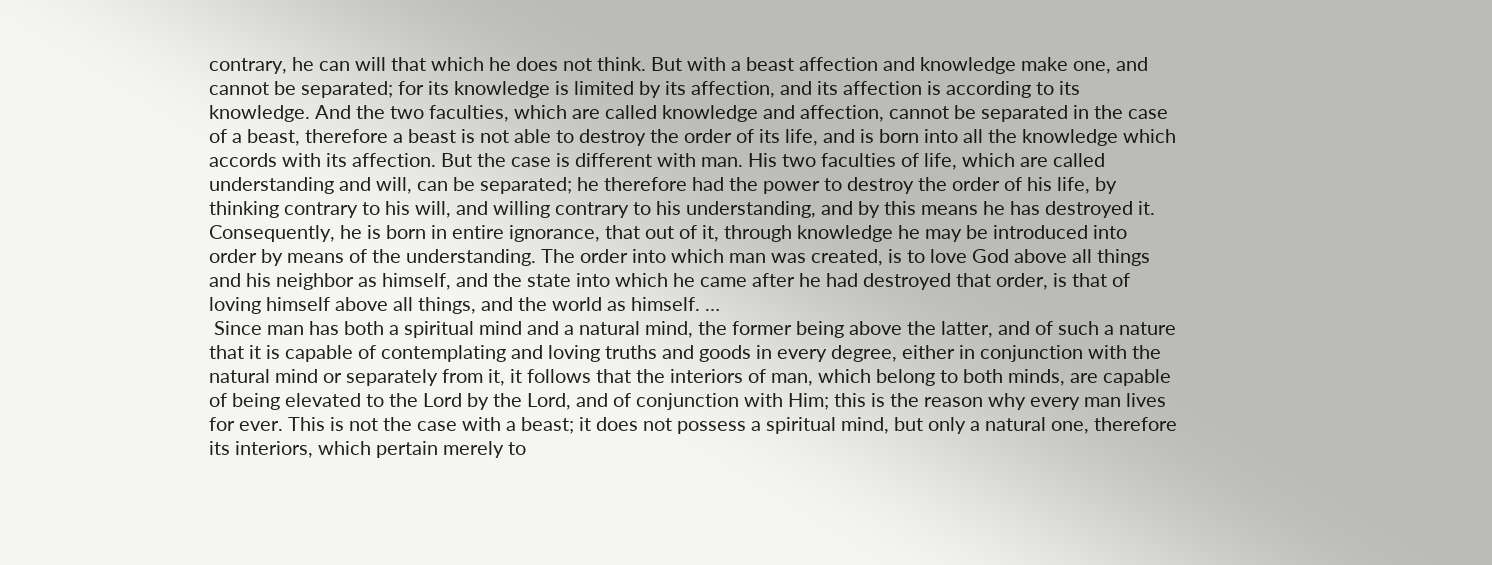contrary, he can will that which he does not think. But with a beast affection and knowledge make one, and cannot be separated; for its knowledge is limited by its affection, and its affection is according to its knowledge. And the two faculties, which are called knowledge and affection, cannot be separated in the case of a beast, therefore a beast is not able to destroy the order of its life, and is born into all the knowledge which accords with its affection. But the case is different with man. His two faculties of life, which are called understanding and will, can be separated; he therefore had the power to destroy the order of his life, by thinking contrary to his will, and willing contrary to his understanding, and by this means he has destroyed it. Consequently, he is born in entire ignorance, that out of it, through knowledge he may be introduced into order by means of the understanding. The order into which man was created, is to love God above all things and his neighbor as himself, and the state into which he came after he had destroyed that order, is that of loving himself above all things, and the world as himself. …
 Since man has both a spiritual mind and a natural mind, the former being above the latter, and of such a nature that it is capable of contemplating and loving truths and goods in every degree, either in conjunction with the natural mind or separately from it, it follows that the interiors of man, which belong to both minds, are capable of being elevated to the Lord by the Lord, and of conjunction with Him; this is the reason why every man lives for ever. This is not the case with a beast; it does not possess a spiritual mind, but only a natural one, therefore its interiors, which pertain merely to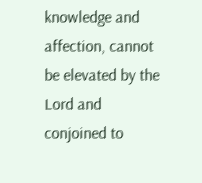knowledge and affection, cannot be elevated by the Lord and conjoined to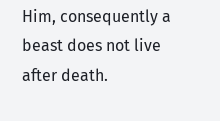Him, consequently a beast does not live after death.